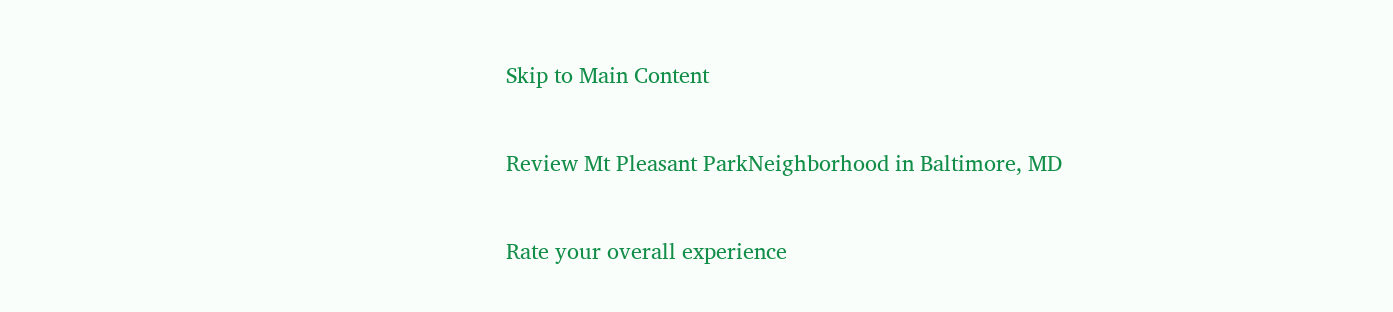Skip to Main Content

Review Mt Pleasant ParkNeighborhood in Baltimore, MD

Rate your overall experience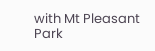with Mt Pleasant Park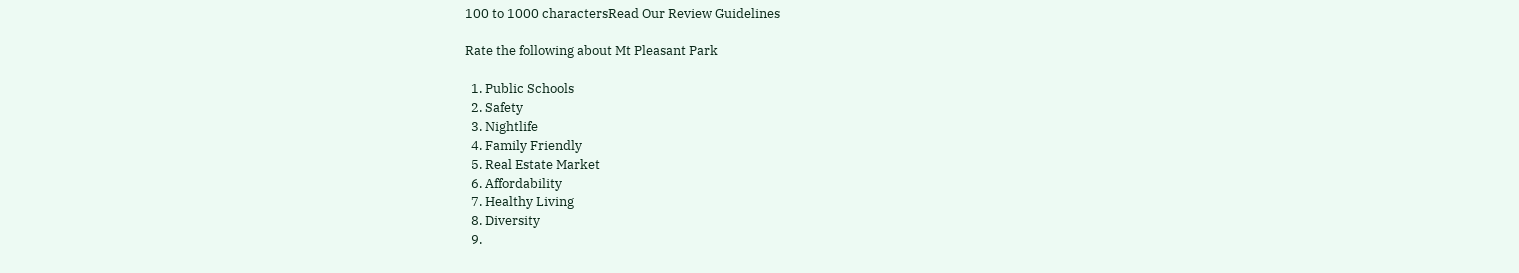100 to 1000 charactersRead Our Review Guidelines

Rate the following about Mt Pleasant Park

  1. Public Schools
  2. Safety
  3. Nightlife
  4. Family Friendly
  5. Real Estate Market
  6. Affordability
  7. Healthy Living
  8. Diversity
  9.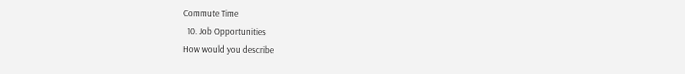Commute Time
  10. Job Opportunities
How would you describe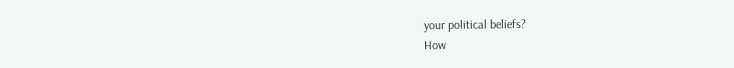your political beliefs?
How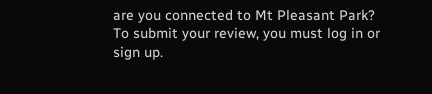are you connected to Mt Pleasant Park?
To submit your review, you must log in or sign up.